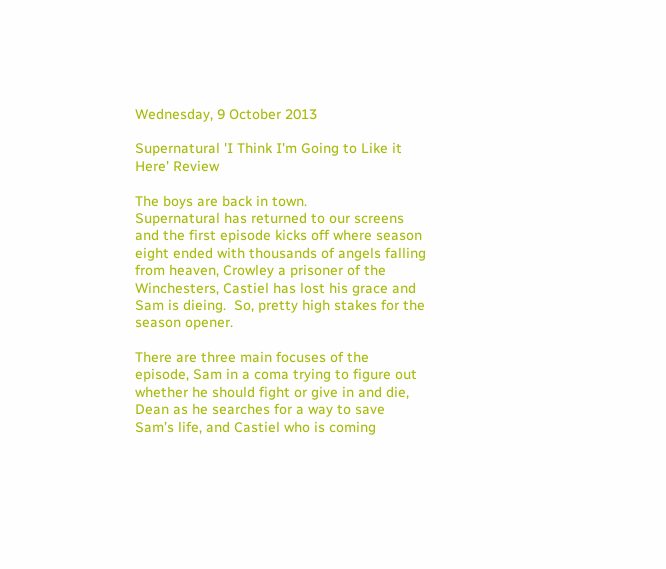Wednesday, 9 October 2013

Supernatural 'I Think I'm Going to Like it Here' Review

The boys are back in town.
Supernatural has returned to our screens and the first episode kicks off where season eight ended with thousands of angels falling from heaven, Crowley a prisoner of the Winchesters, Castiel has lost his grace and Sam is dieing.  So, pretty high stakes for the season opener.

There are three main focuses of the episode, Sam in a coma trying to figure out whether he should fight or give in and die, Dean as he searches for a way to save Sam’s life, and Castiel who is coming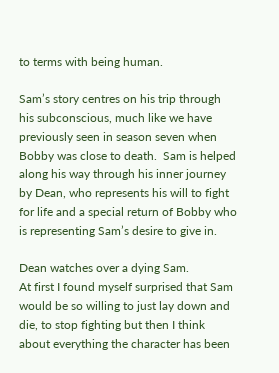to terms with being human.

Sam’s story centres on his trip through his subconscious, much like we have previously seen in season seven when Bobby was close to death.  Sam is helped along his way through his inner journey by Dean, who represents his will to fight for life and a special return of Bobby who is representing Sam’s desire to give in.

Dean watches over a dying Sam.
At first I found myself surprised that Sam would be so willing to just lay down and die, to stop fighting but then I think about everything the character has been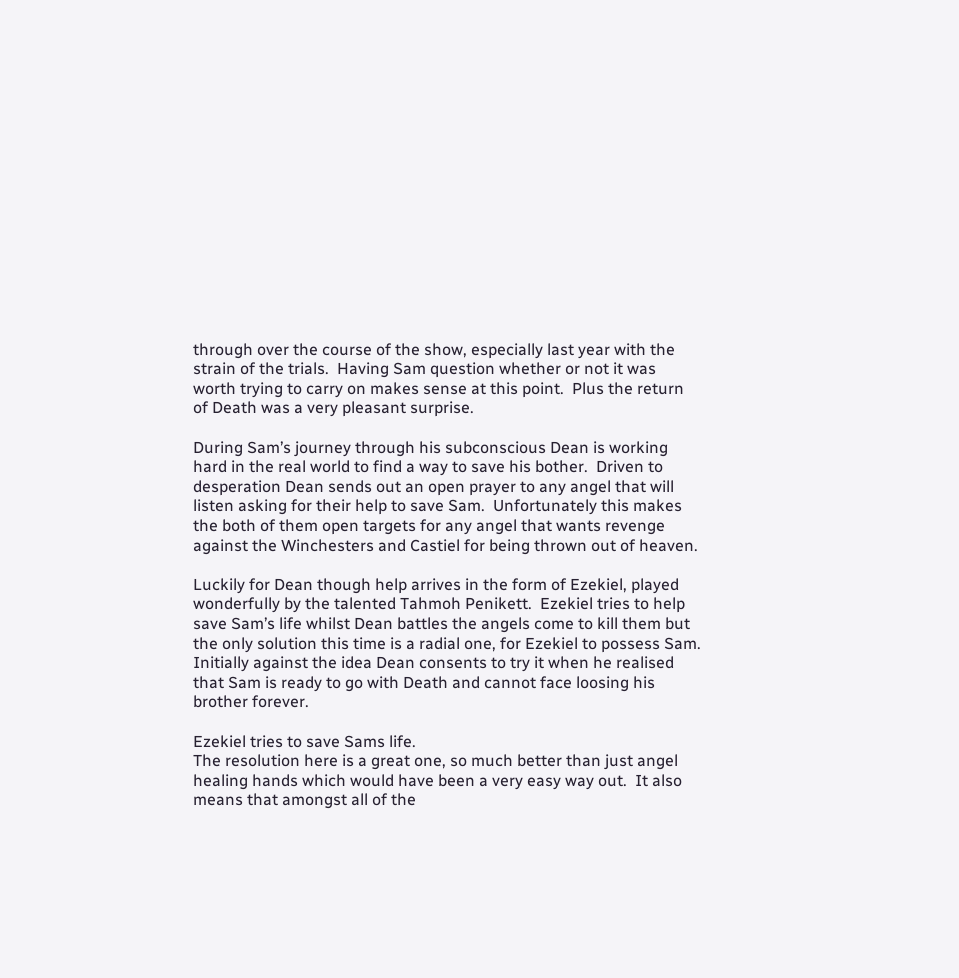through over the course of the show, especially last year with the strain of the trials.  Having Sam question whether or not it was worth trying to carry on makes sense at this point.  Plus the return of Death was a very pleasant surprise.

During Sam’s journey through his subconscious Dean is working hard in the real world to find a way to save his bother.  Driven to desperation Dean sends out an open prayer to any angel that will listen asking for their help to save Sam.  Unfortunately this makes the both of them open targets for any angel that wants revenge against the Winchesters and Castiel for being thrown out of heaven.

Luckily for Dean though help arrives in the form of Ezekiel, played wonderfully by the talented Tahmoh Penikett.  Ezekiel tries to help save Sam’s life whilst Dean battles the angels come to kill them but the only solution this time is a radial one, for Ezekiel to possess Sam.  Initially against the idea Dean consents to try it when he realised that Sam is ready to go with Death and cannot face loosing his brother forever.

Ezekiel tries to save Sams life.
The resolution here is a great one, so much better than just angel healing hands which would have been a very easy way out.  It also means that amongst all of the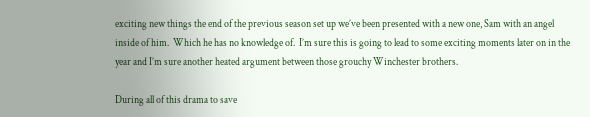exciting new things the end of the previous season set up we’ve been presented with a new one, Sam with an angel inside of him.  Which he has no knowledge of.  I’m sure this is going to lead to some exciting moments later on in the year and I’m sure another heated argument between those grouchy Winchester brothers.

During all of this drama to save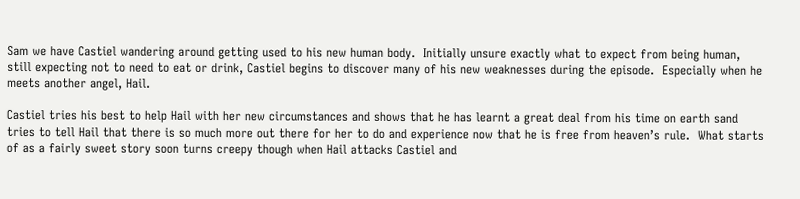Sam we have Castiel wandering around getting used to his new human body.  Initially unsure exactly what to expect from being human, still expecting not to need to eat or drink, Castiel begins to discover many of his new weaknesses during the episode.  Especially when he meets another angel, Hail.

Castiel tries his best to help Hail with her new circumstances and shows that he has learnt a great deal from his time on earth sand tries to tell Hail that there is so much more out there for her to do and experience now that he is free from heaven’s rule.  What starts of as a fairly sweet story soon turns creepy though when Hail attacks Castiel and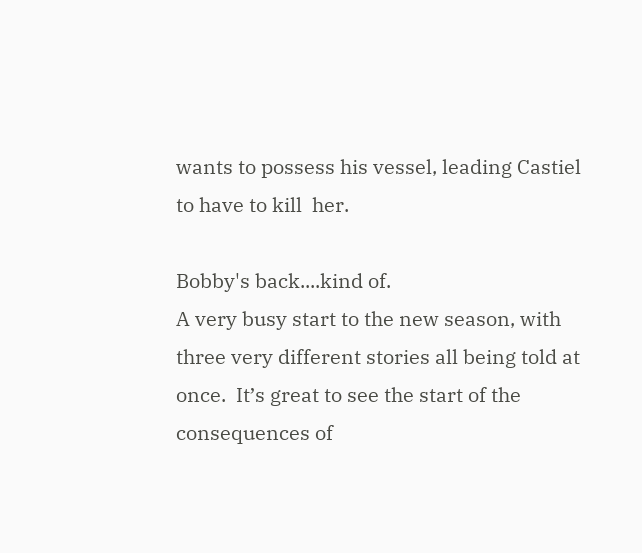wants to possess his vessel, leading Castiel to have to kill  her.

Bobby's back....kind of.
A very busy start to the new season, with three very different stories all being told at once.  It’s great to see the start of the consequences of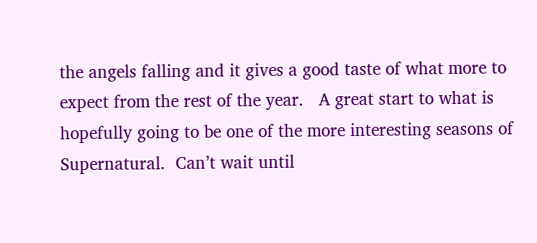the angels falling and it gives a good taste of what more to expect from the rest of the year.   A great start to what is hopefully going to be one of the more interesting seasons of Supernatural.  Can’t wait until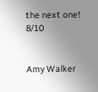the next one!  8/10


Amy Walker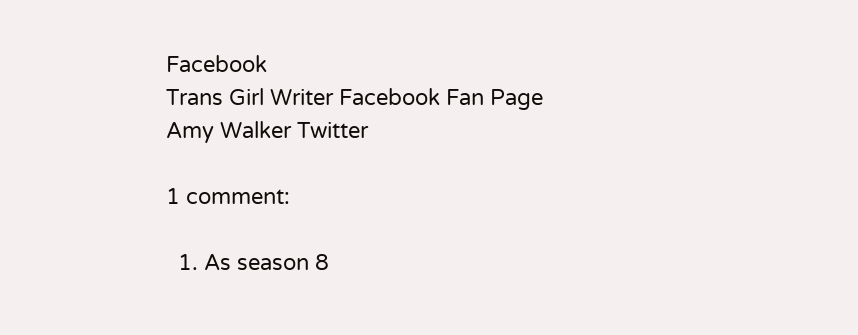Facebook
Trans Girl Writer Facebook Fan Page
Amy Walker Twitter

1 comment:

  1. As season 8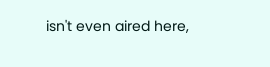isn't even aired here,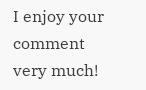I enjoy your comment very much!